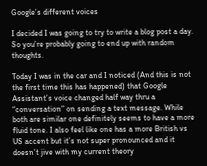Google’s different voices

I decided I was going to try to write a blog post a day. So you’re probably going to end up with random thoughts.

Today I was in the car and I noticed (And this is not the first time this has happened) that Google Assistant’s voice changed half way thru a “conversation” on sending a text message. While both are similar one definitely seems to have a more fluid tone. I also feel like one has a more British vs US accent but it’s not super pronounced and it doesn’t jive with my current theory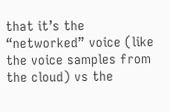that it’s the “networked” voice (like the voice samples from the cloud) vs the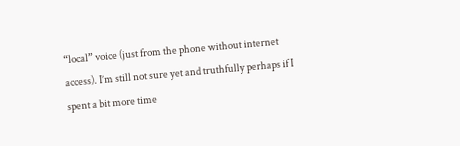“local” voice (just from the phone without internet access). I’m still not sure yet and truthfully perhaps if I spent a bit more time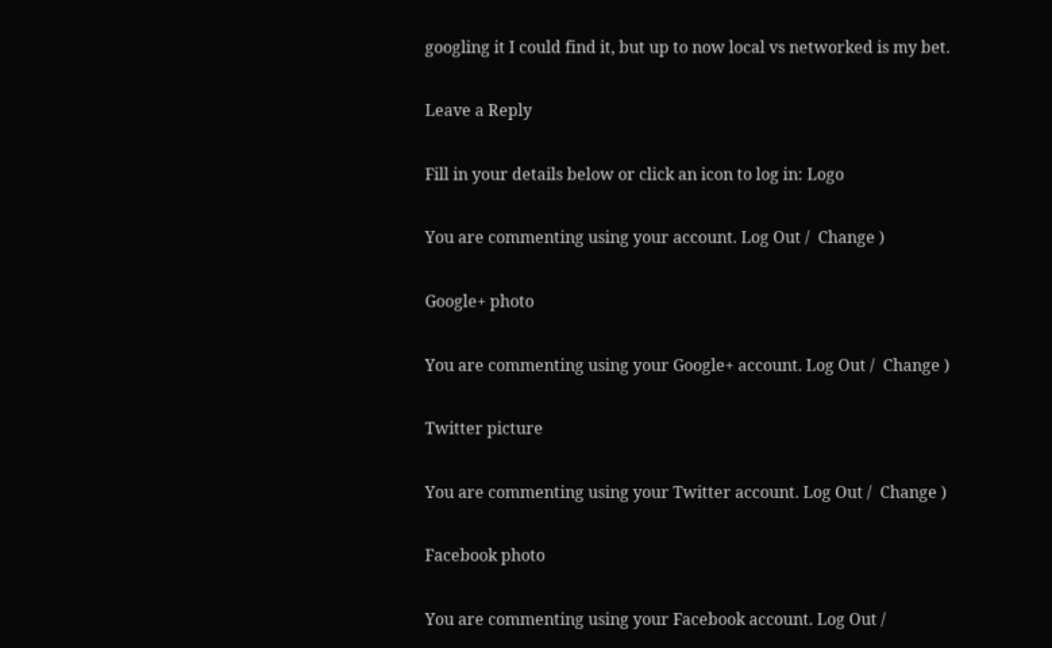googling it I could find it, but up to now local vs networked is my bet.

Leave a Reply

Fill in your details below or click an icon to log in: Logo

You are commenting using your account. Log Out /  Change )

Google+ photo

You are commenting using your Google+ account. Log Out /  Change )

Twitter picture

You are commenting using your Twitter account. Log Out /  Change )

Facebook photo

You are commenting using your Facebook account. Log Out /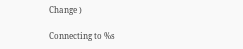Change )

Connecting to %s